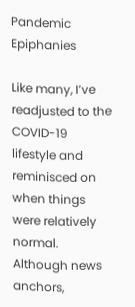Pandemic Epiphanies

Like many, I’ve readjusted to the COVID-19 lifestyle and reminisced on when things were relatively normal. Although news anchors,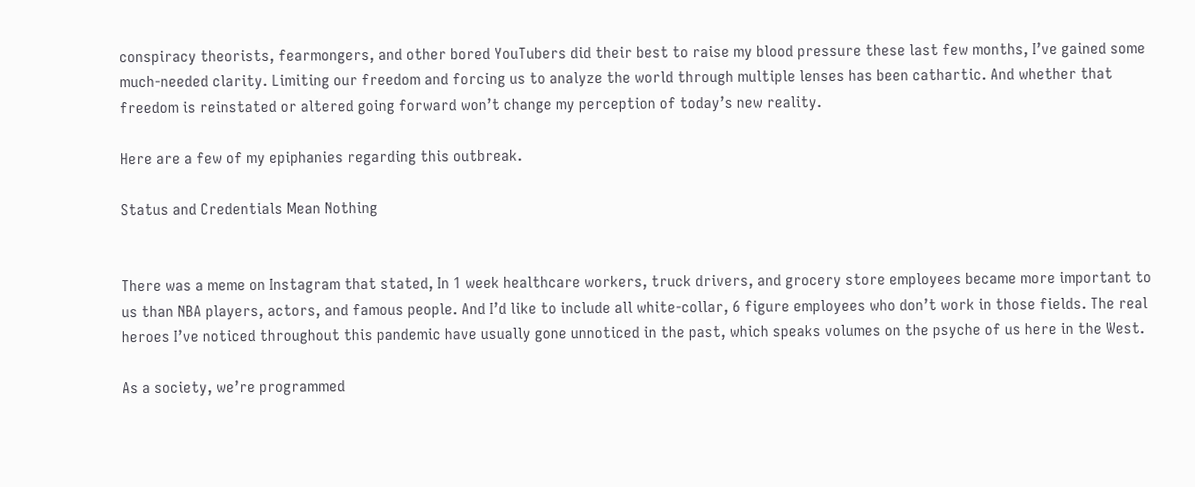conspiracy theorists, fearmongers, and other bored YouTubers did their best to raise my blood pressure these last few months, I’ve gained some much-needed clarity. Limiting our freedom and forcing us to analyze the world through multiple lenses has been cathartic. And whether that freedom is reinstated or altered going forward won’t change my perception of today’s new reality.

Here are a few of my epiphanies regarding this outbreak.

Status and Credentials Mean Nothing


There was a meme on Instagram that stated, In 1 week healthcare workers, truck drivers, and grocery store employees became more important to us than NBA players, actors, and famous people. And I’d like to include all white-collar, 6 figure employees who don’t work in those fields. The real heroes I’ve noticed throughout this pandemic have usually gone unnoticed in the past, which speaks volumes on the psyche of us here in the West.

As a society, we’re programmed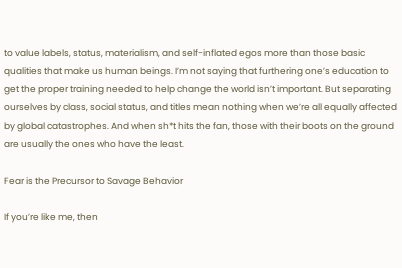to value labels, status, materialism, and self-inflated egos more than those basic qualities that make us human beings. I’m not saying that furthering one’s education to get the proper training needed to help change the world isn’t important. But separating ourselves by class, social status, and titles mean nothing when we’re all equally affected by global catastrophes. And when sh*t hits the fan, those with their boots on the ground are usually the ones who have the least.

Fear is the Precursor to Savage Behavior

If you’re like me, then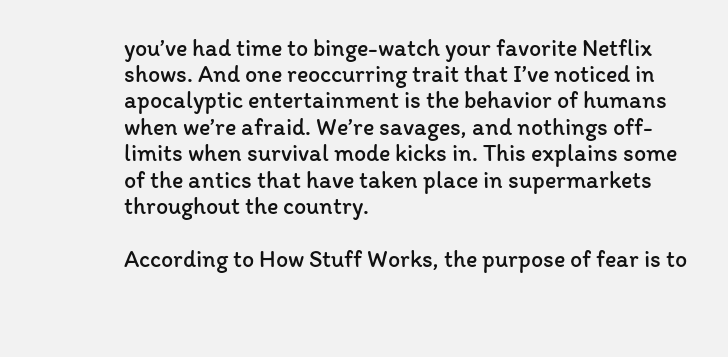you’ve had time to binge-watch your favorite Netflix shows. And one reoccurring trait that I’ve noticed in apocalyptic entertainment is the behavior of humans when we’re afraid. We’re savages, and nothings off-limits when survival mode kicks in. This explains some of the antics that have taken place in supermarkets throughout the country.

According to How Stuff Works, the purpose of fear is to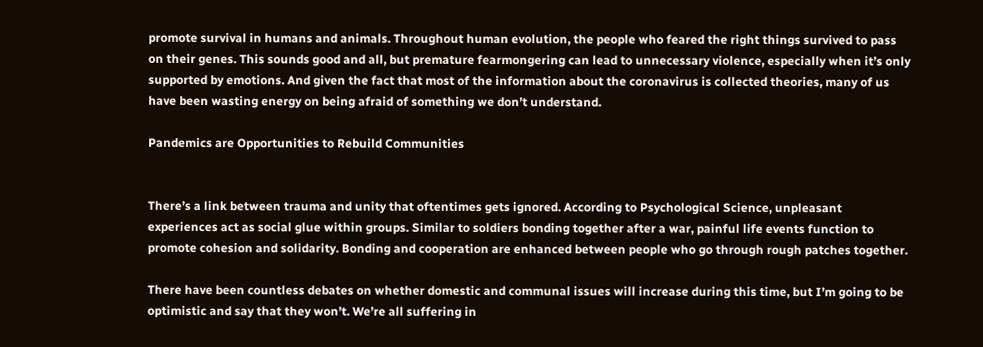promote survival in humans and animals. Throughout human evolution, the people who feared the right things survived to pass on their genes. This sounds good and all, but premature fearmongering can lead to unnecessary violence, especially when it’s only supported by emotions. And given the fact that most of the information about the coronavirus is collected theories, many of us have been wasting energy on being afraid of something we don’t understand.

Pandemics are Opportunities to Rebuild Communities


There’s a link between trauma and unity that oftentimes gets ignored. According to Psychological Science, unpleasant experiences act as social glue within groups. Similar to soldiers bonding together after a war, painful life events function to promote cohesion and solidarity. Bonding and cooperation are enhanced between people who go through rough patches together.

There have been countless debates on whether domestic and communal issues will increase during this time, but I’m going to be optimistic and say that they won’t. We’re all suffering in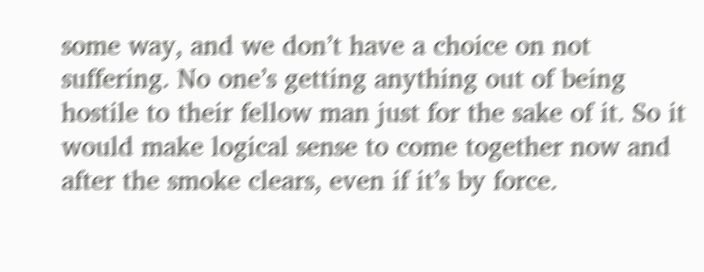some way, and we don’t have a choice on not suffering. No one’s getting anything out of being hostile to their fellow man just for the sake of it. So it would make logical sense to come together now and after the smoke clears, even if it’s by force.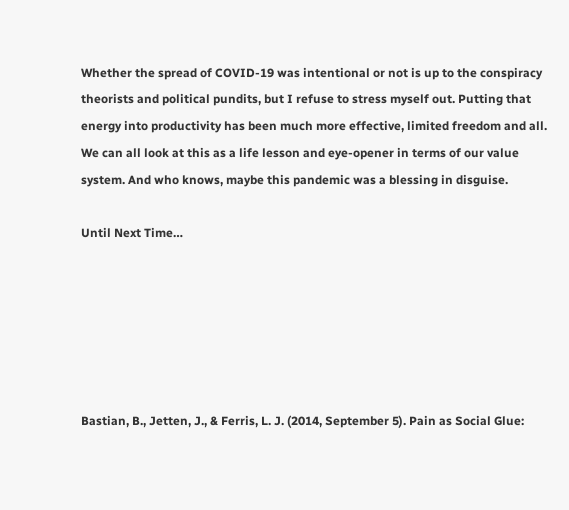Whether the spread of COVID-19 was intentional or not is up to the conspiracy theorists and political pundits, but I refuse to stress myself out. Putting that energy into productivity has been much more effective, limited freedom and all. We can all look at this as a life lesson and eye-opener in terms of our value system. And who knows, maybe this pandemic was a blessing in disguise.

Until Next Time…






Bastian, B., Jetten, J., & Ferris, L. J. (2014, September 5). Pain as Social Glue: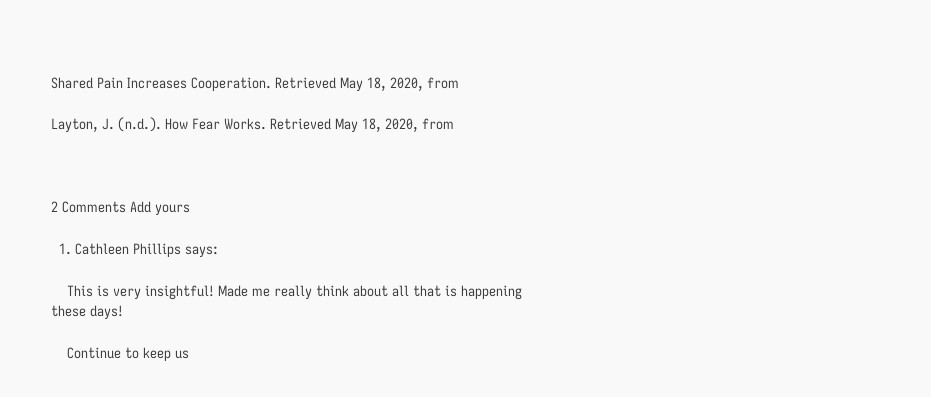Shared Pain Increases Cooperation. Retrieved May 18, 2020, from

Layton, J. (n.d.). How Fear Works. Retrieved May 18, 2020, from



2 Comments Add yours

  1. Cathleen Phillips says:

    This is very insightful! Made me really think about all that is happening these days!

    Continue to keep us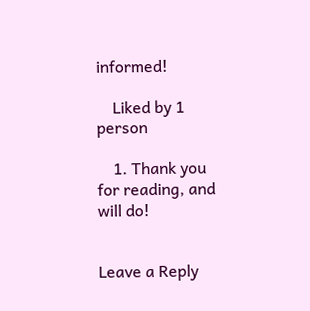informed!

    Liked by 1 person

    1. Thank you for reading, and will do!


Leave a Reply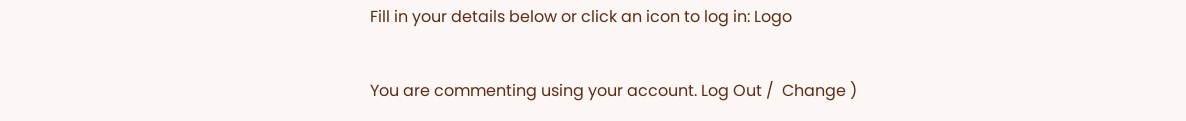Fill in your details below or click an icon to log in: Logo

You are commenting using your account. Log Out /  Change )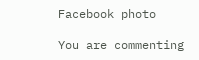Facebook photo

You are commenting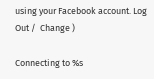using your Facebook account. Log Out /  Change )

Connecting to %s